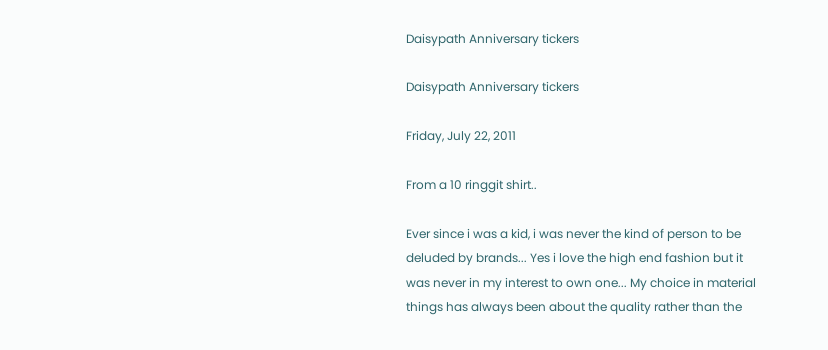Daisypath Anniversary tickers

Daisypath Anniversary tickers

Friday, July 22, 2011

From a 10 ringgit shirt..

Ever since i was a kid, i was never the kind of person to be deluded by brands... Yes i love the high end fashion but it was never in my interest to own one... My choice in material things has always been about the quality rather than the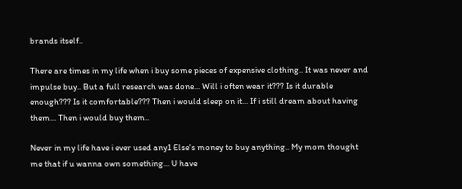brands itself..

There are times in my life when i buy some pieces of expensive clothing.. It was never and impulse buy.. But a full research was done... Will i often wear it??? Is it durable enough??? Is it comfortable??? Then i would sleep on it... If i still dream about having them... Then i would buy them..

Never in my life have i ever used any1 Else's money to buy anything.. My mom thought me that if u wanna own something... U have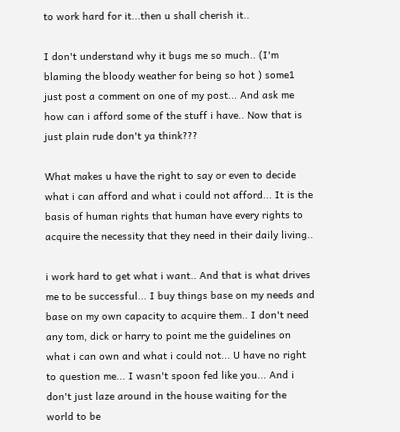to work hard for it...then u shall cherish it..

I don't understand why it bugs me so much.. (I'm blaming the bloody weather for being so hot ) some1 just post a comment on one of my post... And ask me how can i afford some of the stuff i have.. Now that is just plain rude don't ya think???

What makes u have the right to say or even to decide what i can afford and what i could not afford... It is the basis of human rights that human have every rights to acquire the necessity that they need in their daily living..

i work hard to get what i want.. And that is what drives me to be successful... I buy things base on my needs and base on my own capacity to acquire them.. I don't need any tom, dick or harry to point me the guidelines on what i can own and what i could not... U have no right to question me... I wasn't spoon fed like you... And i don't just laze around in the house waiting for the world to be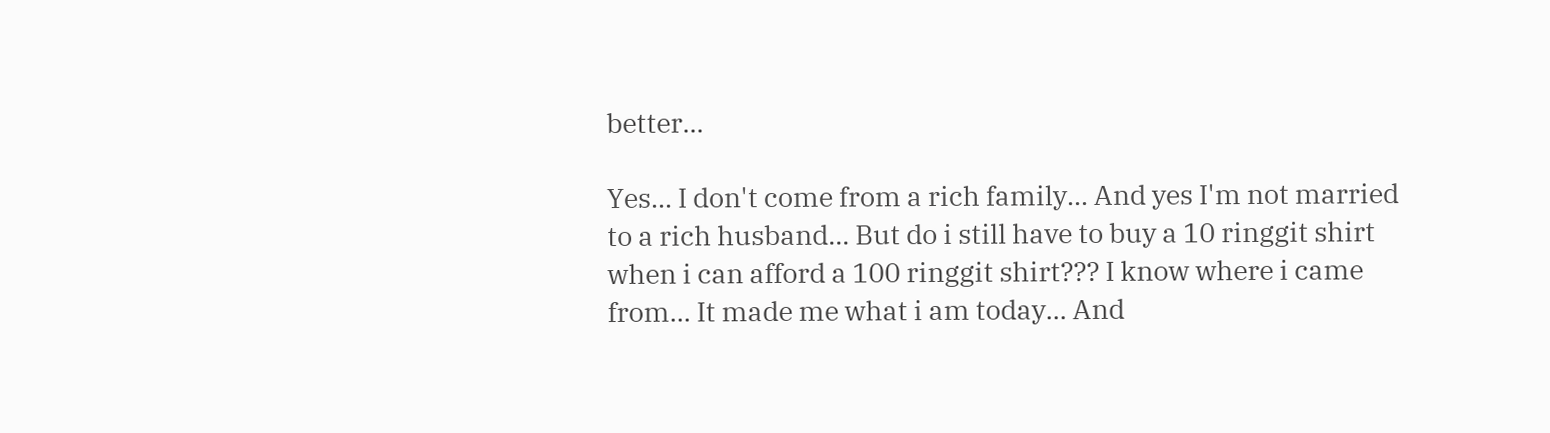better...

Yes... I don't come from a rich family... And yes I'm not married to a rich husband... But do i still have to buy a 10 ringgit shirt when i can afford a 100 ringgit shirt??? I know where i came from... It made me what i am today... And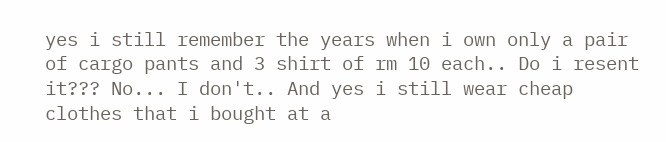yes i still remember the years when i own only a pair of cargo pants and 3 shirt of rm 10 each.. Do i resent it??? No... I don't.. And yes i still wear cheap clothes that i bought at a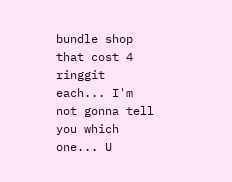bundle shop that cost 4 ringgit each... I'm not gonna tell you which one... U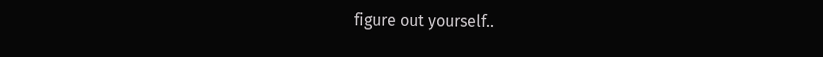figure out yourself..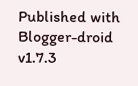Published with Blogger-droid v1.7.3